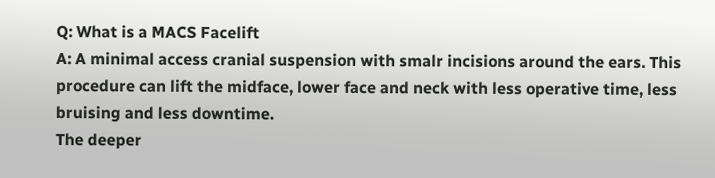Q: What is a MACS Facelift
A: A minimal access cranial suspension with smalr incisions around the ears. This procedure can lift the midface, lower face and neck with less operative time, less bruising and less downtime.
The deeper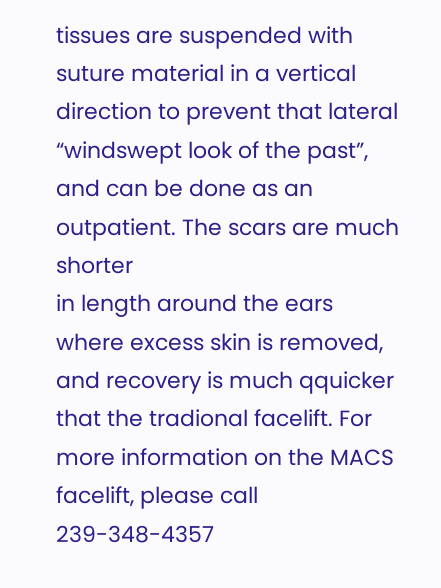tissues are suspended with suture material in a vertical direction to prevent that lateral “windswept look of the past”, and can be done as an outpatient. The scars are much shorter
in length around the ears where excess skin is removed, and recovery is much qquicker that the tradional facelift. For more information on the MACS facelift, please call 239-348-4357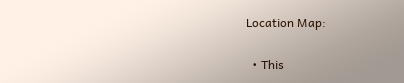Location Map:


  • This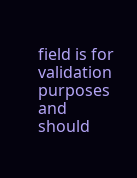field is for validation purposes and should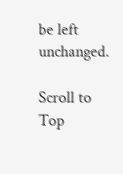be left unchanged.

Scroll to Top